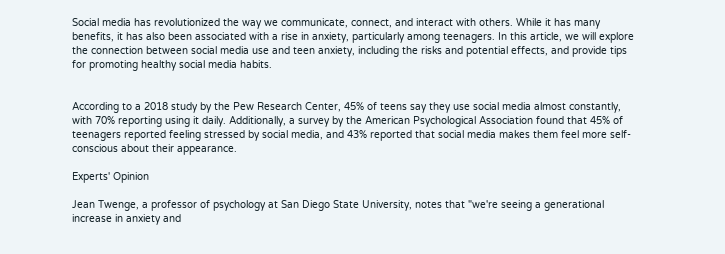Social media has revolutionized the way we communicate, connect, and interact with others. While it has many benefits, it has also been associated with a rise in anxiety, particularly among teenagers. In this article, we will explore the connection between social media use and teen anxiety, including the risks and potential effects, and provide tips for promoting healthy social media habits.


According to a 2018 study by the Pew Research Center, 45% of teens say they use social media almost constantly, with 70% reporting using it daily. Additionally, a survey by the American Psychological Association found that 45% of teenagers reported feeling stressed by social media, and 43% reported that social media makes them feel more self-conscious about their appearance.

Experts' Opinion

Jean Twenge, a professor of psychology at San Diego State University, notes that "we're seeing a generational increase in anxiety and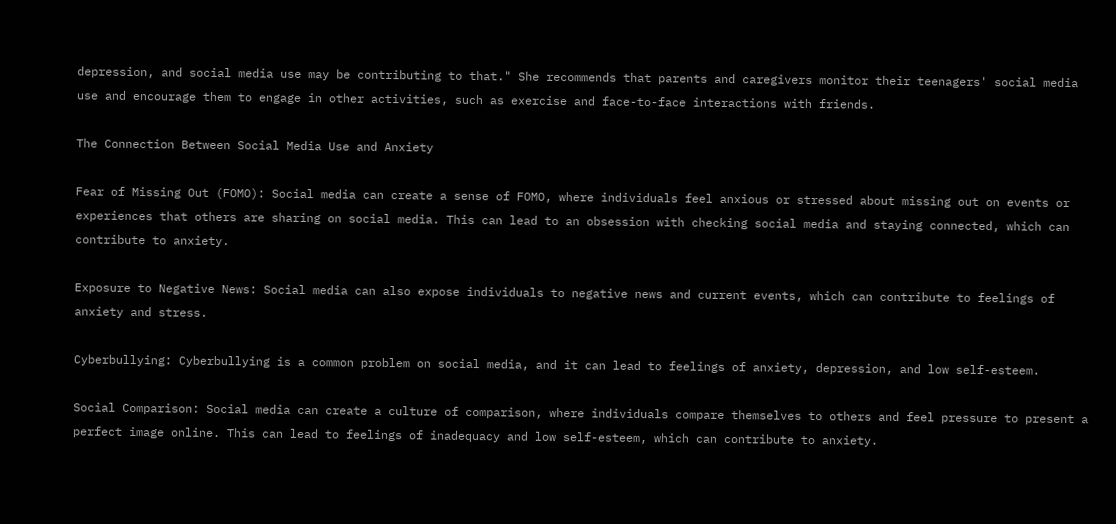depression, and social media use may be contributing to that." She recommends that parents and caregivers monitor their teenagers' social media use and encourage them to engage in other activities, such as exercise and face-to-face interactions with friends.

The Connection Between Social Media Use and Anxiety

Fear of Missing Out (FOMO): Social media can create a sense of FOMO, where individuals feel anxious or stressed about missing out on events or experiences that others are sharing on social media. This can lead to an obsession with checking social media and staying connected, which can contribute to anxiety.

Exposure to Negative News: Social media can also expose individuals to negative news and current events, which can contribute to feelings of anxiety and stress.

Cyberbullying: Cyberbullying is a common problem on social media, and it can lead to feelings of anxiety, depression, and low self-esteem.

Social Comparison: Social media can create a culture of comparison, where individuals compare themselves to others and feel pressure to present a perfect image online. This can lead to feelings of inadequacy and low self-esteem, which can contribute to anxiety.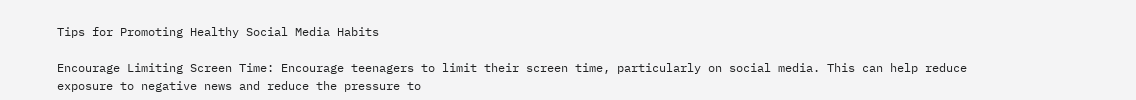Tips for Promoting Healthy Social Media Habits

Encourage Limiting Screen Time: Encourage teenagers to limit their screen time, particularly on social media. This can help reduce exposure to negative news and reduce the pressure to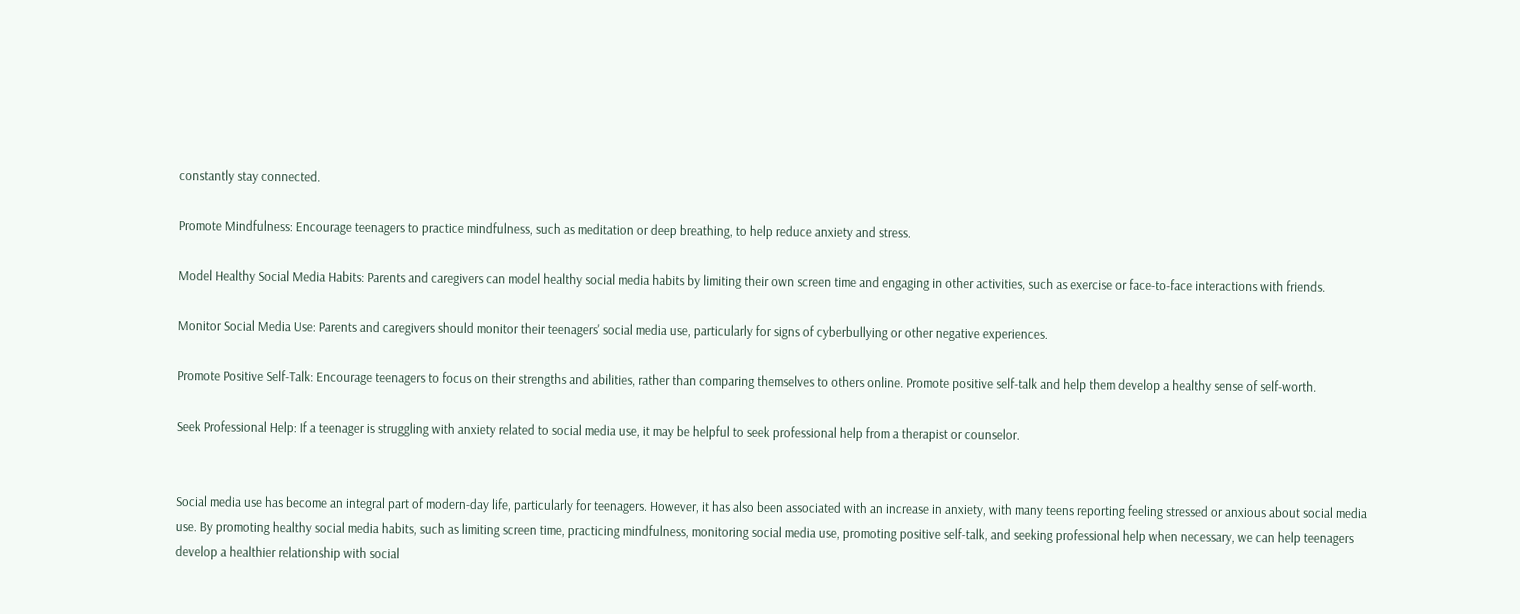constantly stay connected.

Promote Mindfulness: Encourage teenagers to practice mindfulness, such as meditation or deep breathing, to help reduce anxiety and stress.

Model Healthy Social Media Habits: Parents and caregivers can model healthy social media habits by limiting their own screen time and engaging in other activities, such as exercise or face-to-face interactions with friends.

Monitor Social Media Use: Parents and caregivers should monitor their teenagers' social media use, particularly for signs of cyberbullying or other negative experiences.

Promote Positive Self-Talk: Encourage teenagers to focus on their strengths and abilities, rather than comparing themselves to others online. Promote positive self-talk and help them develop a healthy sense of self-worth.

Seek Professional Help: If a teenager is struggling with anxiety related to social media use, it may be helpful to seek professional help from a therapist or counselor.


Social media use has become an integral part of modern-day life, particularly for teenagers. However, it has also been associated with an increase in anxiety, with many teens reporting feeling stressed or anxious about social media use. By promoting healthy social media habits, such as limiting screen time, practicing mindfulness, monitoring social media use, promoting positive self-talk, and seeking professional help when necessary, we can help teenagers develop a healthier relationship with social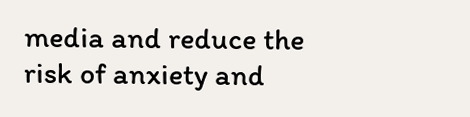media and reduce the risk of anxiety and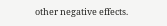other negative effects.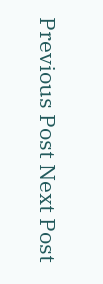Previous Post Next Post